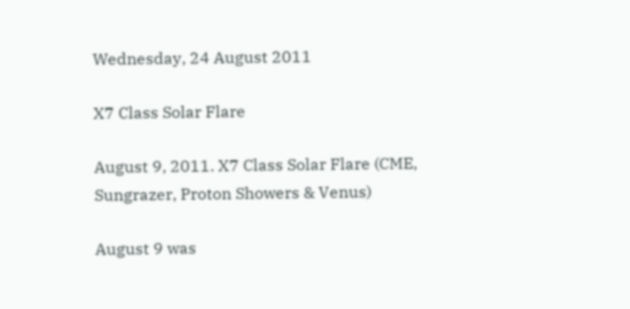Wednesday, 24 August 2011

X7 Class Solar Flare

August 9, 2011. X7 Class Solar Flare (CME, Sungrazer, Proton Showers & Venus)

August 9 was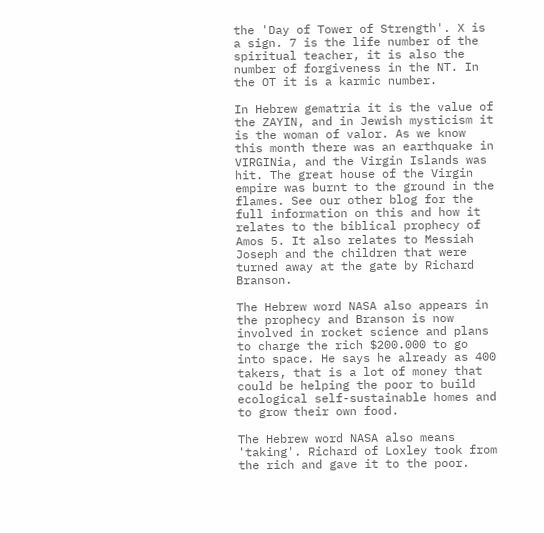the 'Day of Tower of Strength'. X is a sign. 7 is the life number of the spiritual teacher, it is also the number of forgiveness in the NT. In the OT it is a karmic number.

In Hebrew gematria it is the value of the ZAYIN, and in Jewish mysticism it is the woman of valor. As we know this month there was an earthquake in VIRGINia, and the Virgin Islands was hit. The great house of the Virgin empire was burnt to the ground in the flames. See our other blog for the full information on this and how it relates to the biblical prophecy of Amos 5. It also relates to Messiah Joseph and the children that were turned away at the gate by Richard Branson.

The Hebrew word NASA also appears in the prophecy and Branson is now involved in rocket science and plans to charge the rich $200.000 to go into space. He says he already as 400 takers, that is a lot of money that could be helping the poor to build ecological self-sustainable homes and to grow their own food.

The Hebrew word NASA also means 'taking'. Richard of Loxley took from the rich and gave it to the poor.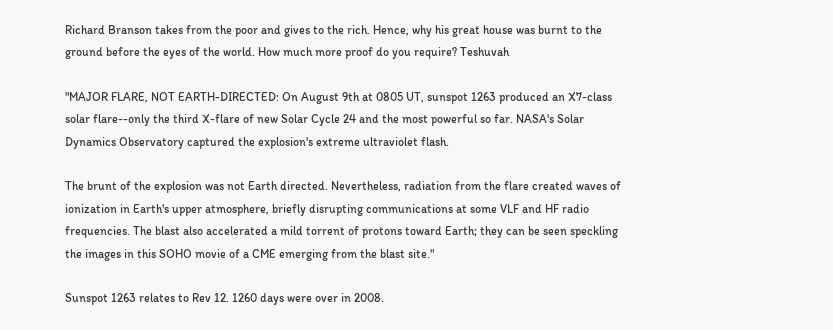Richard Branson takes from the poor and gives to the rich. Hence, why his great house was burnt to the ground before the eyes of the world. How much more proof do you require? Teshuvah

"MAJOR FLARE, NOT EARTH-DIRECTED: On August 9th at 0805 UT, sunspot 1263 produced an X7-class solar flare--only the third X-flare of new Solar Cycle 24 and the most powerful so far. NASA's Solar Dynamics Observatory captured the explosion's extreme ultraviolet flash.

The brunt of the explosion was not Earth directed. Nevertheless, radiation from the flare created waves of ionization in Earth's upper atmosphere, briefly disrupting communications at some VLF and HF radio frequencies. The blast also accelerated a mild torrent of protons toward Earth; they can be seen speckling the images in this SOHO movie of a CME emerging from the blast site."

Sunspot 1263 relates to Rev 12. 1260 days were over in 2008.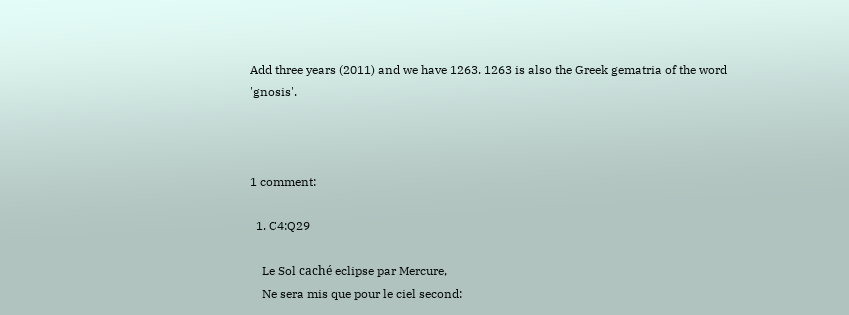Add three years (2011) and we have 1263. 1263 is also the Greek gematria of the word 'gnosis'.



1 comment:

  1. C4:Q29

    Le Sol caché eclipse par Mercure,
    Ne sera mis que pour le ciel second: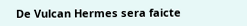De Vulcan Hermes sera faicte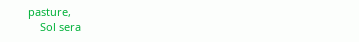pasture,
    Sol sera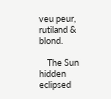veu peur, rutiland & blond.

    The Sun hidden eclipsed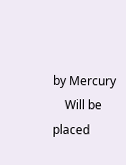by Mercury
    Will be placed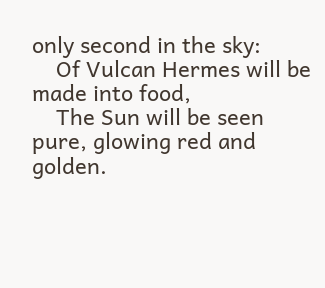only second in the sky:
    Of Vulcan Hermes will be made into food,
    The Sun will be seen pure, glowing red and golden.